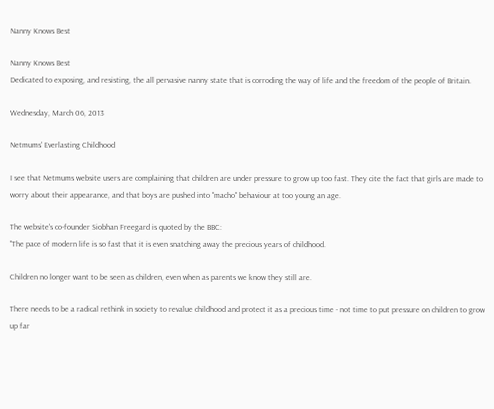Nanny Knows Best

Nanny Knows Best
Dedicated to exposing, and resisting, the all pervasive nanny state that is corroding the way of life and the freedom of the people of Britain.

Wednesday, March 06, 2013

Netmums' Everlasting Childhood

I see that Netmums website users are complaining that children are under pressure to grow up too fast. They cite the fact that girls are made to worry about their appearance, and that boys are pushed into "macho" behaviour at too young an age.

The website's co-founder Siobhan Freegard is quoted by the BBC:
"The pace of modern life is so fast that it is even snatching away the precious years of childhood.

Children no longer want to be seen as children, even when as parents we know they still are.

There needs to be a radical rethink in society to revalue childhood and protect it as a precious time - not time to put pressure on children to grow up far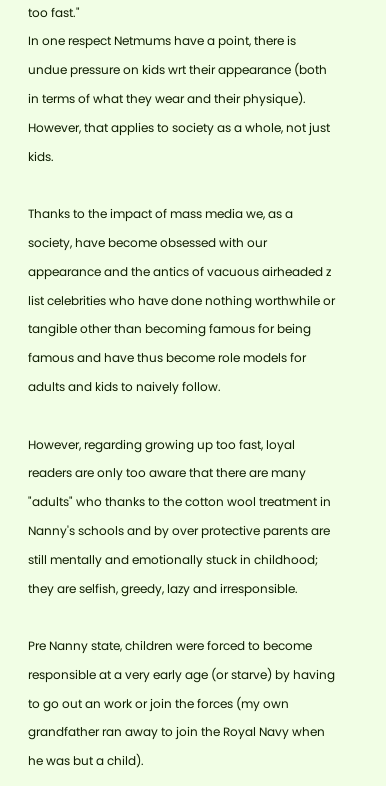too fast."
In one respect Netmums have a point, there is undue pressure on kids wrt their appearance (both in terms of what they wear and their physique). However, that applies to society as a whole, not just kids.

Thanks to the impact of mass media we, as a society, have become obsessed with our appearance and the antics of vacuous airheaded z list celebrities who have done nothing worthwhile or tangible other than becoming famous for being famous and have thus become role models for adults and kids to naively follow.

However, regarding growing up too fast, loyal readers are only too aware that there are many "adults" who thanks to the cotton wool treatment in Nanny's schools and by over protective parents are still mentally and emotionally stuck in childhood; they are selfish, greedy, lazy and irresponsible.

Pre Nanny state, children were forced to become responsible at a very early age (or starve) by having to go out an work or join the forces (my own grandfather ran away to join the Royal Navy when he was but a child).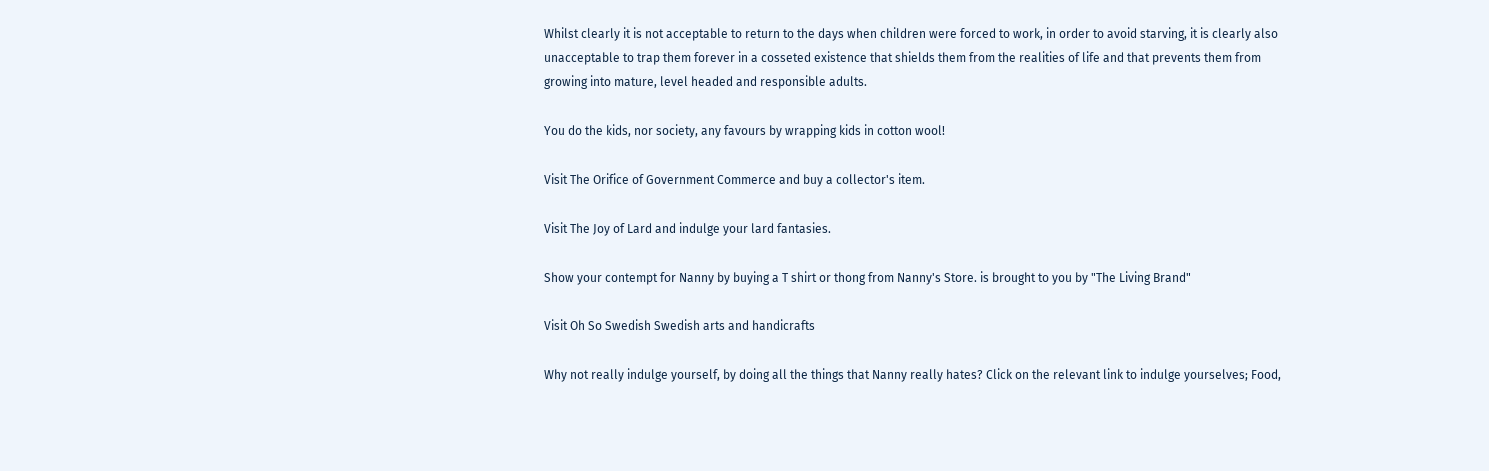Whilst clearly it is not acceptable to return to the days when children were forced to work, in order to avoid starving, it is clearly also unacceptable to trap them forever in a cosseted existence that shields them from the realities of life and that prevents them from growing into mature, level headed and responsible adults.

You do the kids, nor society, any favours by wrapping kids in cotton wool!

Visit The Orifice of Government Commerce and buy a collector's item.

Visit The Joy of Lard and indulge your lard fantasies.

Show your contempt for Nanny by buying a T shirt or thong from Nanny's Store. is brought to you by "The Living Brand"

Visit Oh So Swedish Swedish arts and handicrafts

Why not really indulge yourself, by doing all the things that Nanny really hates? Click on the relevant link to indulge yourselves; Food,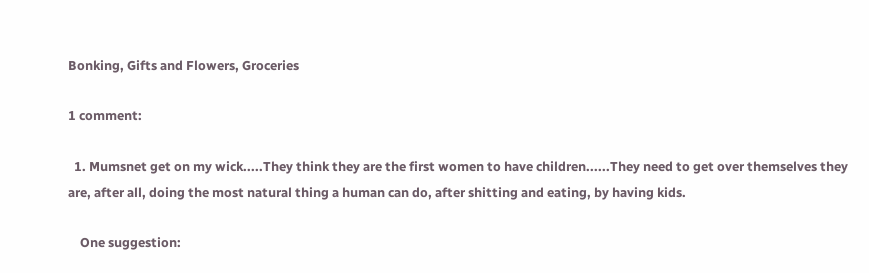Bonking, Gifts and Flowers, Groceries

1 comment:

  1. Mumsnet get on my wick.....They think they are the first women to have children......They need to get over themselves they are, after all, doing the most natural thing a human can do, after shitting and eating, by having kids.

    One suggestion: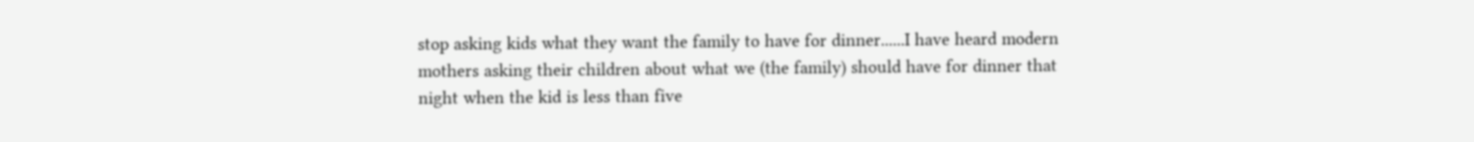stop asking kids what they want the family to have for dinner......I have heard modern mothers asking their children about what we (the family) should have for dinner that night when the kid is less than five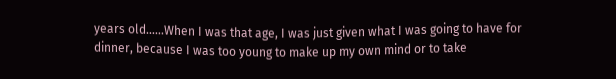years old......When I was that age, I was just given what I was going to have for dinner, because I was too young to make up my own mind or to take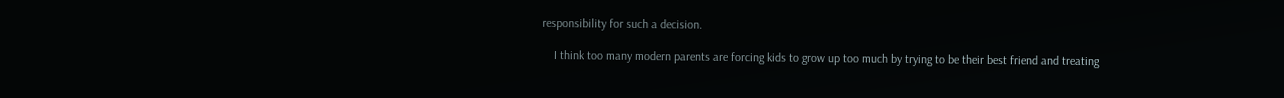responsibility for such a decision.

    I think too many modern parents are forcing kids to grow up too much by trying to be their best friend and treating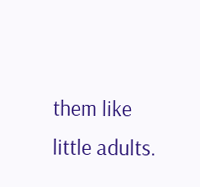them like little adults.